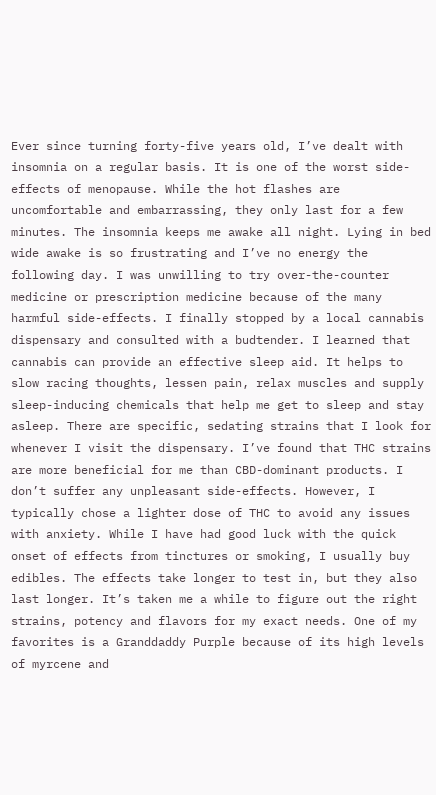Ever since turning forty-five years old, I’ve dealt with insomnia on a regular basis. It is one of the worst side-effects of menopause. While the hot flashes are uncomfortable and embarrassing, they only last for a few minutes. The insomnia keeps me awake all night. Lying in bed wide awake is so frustrating and I’ve no energy the following day. I was unwilling to try over-the-counter medicine or prescription medicine because of the many harmful side-effects. I finally stopped by a local cannabis dispensary and consulted with a budtender. I learned that cannabis can provide an effective sleep aid. It helps to slow racing thoughts, lessen pain, relax muscles and supply sleep-inducing chemicals that help me get to sleep and stay asleep. There are specific, sedating strains that I look for whenever I visit the dispensary. I’ve found that THC strains are more beneficial for me than CBD-dominant products. I don’t suffer any unpleasant side-effects. However, I typically chose a lighter dose of THC to avoid any issues with anxiety. While I have had good luck with the quick onset of effects from tinctures or smoking, I usually buy edibles. The effects take longer to test in, but they also last longer. It’s taken me a while to figure out the right strains, potency and flavors for my exact needs. One of my favorites is a Granddaddy Purple because of its high levels of myrcene and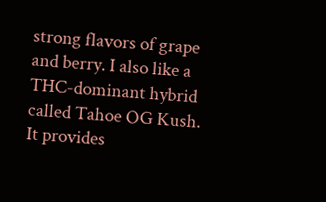strong flavors of grape and berry. I also like a THC-dominant hybrid called Tahoe OG Kush. It provides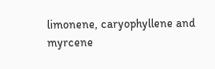limonene, caryophyllene and myrcene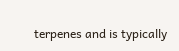terpenes and is typically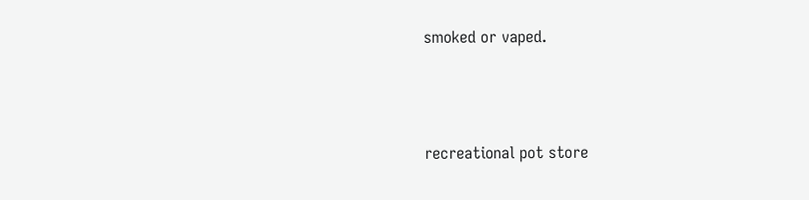smoked or vaped.



recreational pot store